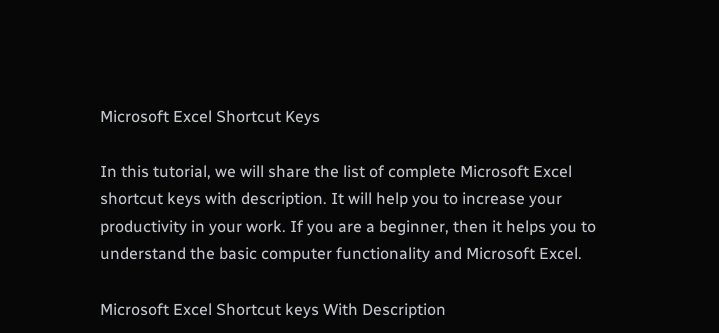Microsoft Excel Shortcut Keys

In this tutorial, we will share the list of complete Microsoft Excel shortcut keys with description. It will help you to increase your productivity in your work. If you are a beginner, then it helps you to understand the basic computer functionality and Microsoft Excel.

Microsoft Excel Shortcut keys With Description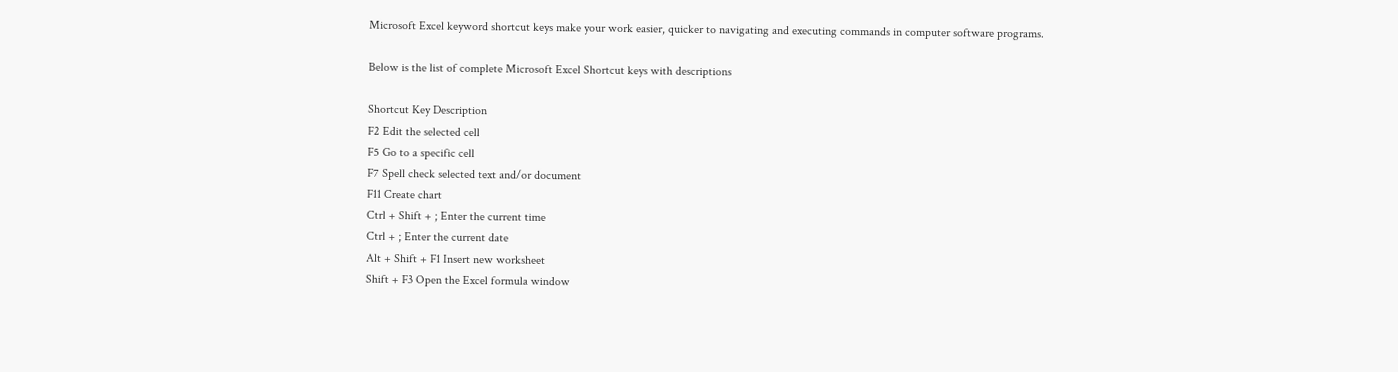Microsoft Excel keyword shortcut keys make your work easier, quicker to navigating and executing commands in computer software programs.

Below is the list of complete Microsoft Excel Shortcut keys with descriptions

Shortcut Key Description
F2 Edit the selected cell
F5 Go to a specific cell
F7 Spell check selected text and/or document
F11 Create chart
Ctrl + Shift + ; Enter the current time
Ctrl + ; Enter the current date
Alt + Shift + F1 Insert new worksheet
Shift + F3 Open the Excel formula window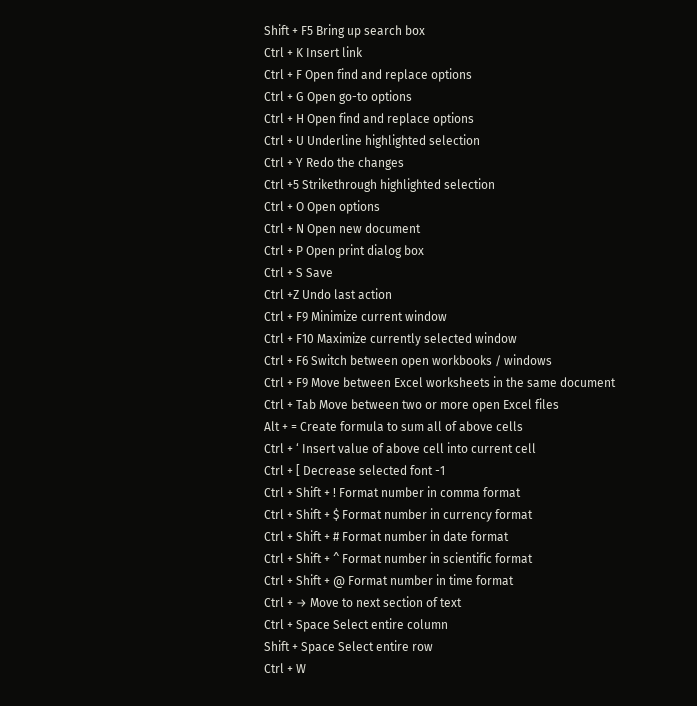Shift + F5 Bring up search box
Ctrl + K Insert link
Ctrl + F Open find and replace options
Ctrl + G Open go-to options
Ctrl + H Open find and replace options
Ctrl + U Underline highlighted selection
Ctrl + Y Redo the changes
Ctrl +5 Strikethrough highlighted selection
Ctrl + O Open options
Ctrl + N Open new document
Ctrl + P Open print dialog box
Ctrl + S Save
Ctrl +Z Undo last action
Ctrl + F9 Minimize current window
Ctrl + F10 Maximize currently selected window
Ctrl + F6 Switch between open workbooks / windows
Ctrl + F9 Move between Excel worksheets in the same document
Ctrl + Tab Move between two or more open Excel files
Alt + = Create formula to sum all of above cells
Ctrl + ‘ Insert value of above cell into current cell
Ctrl + [ Decrease selected font -1
Ctrl + Shift + ! Format number in comma format
Ctrl + Shift + $ Format number in currency format
Ctrl + Shift + # Format number in date format
Ctrl + Shift + ^ Format number in scientific format
Ctrl + Shift + @ Format number in time format
Ctrl + → Move to next section of text
Ctrl + Space Select entire column
Shift + Space Select entire row
Ctrl + W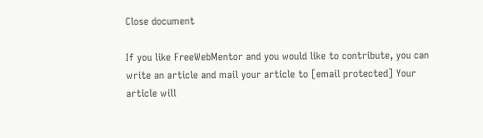Close document

If you like FreeWebMentor and you would like to contribute, you can write an article and mail your article to [email protected] Your article will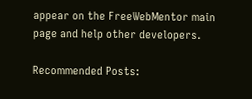appear on the FreeWebMentor main page and help other developers.

Recommended Posts: